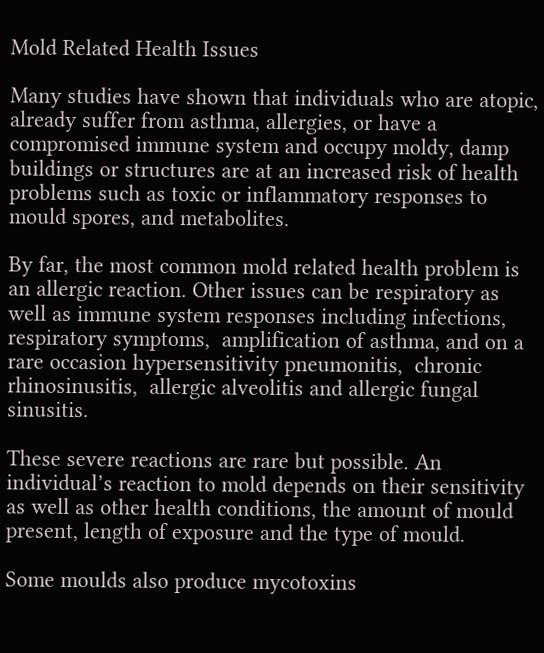Mold Related Health Issues

Many studies have shown that individuals who are atopic, already suffer from asthma, allergies, or have a compromised immune system and occupy moldy, damp buildings or structures are at an increased risk of health problems such as toxic or inflammatory responses to mould spores, and metabolites.

By far, the most common mold related health problem is an allergic reaction. Other issues can be respiratory as well as immune system responses including infections, respiratory symptoms,  amplification of asthma, and on a rare occasion hypersensitivity pneumonitis,  chronic rhinosinusitis,  allergic alveolitis and allergic fungal sinusitis.

These severe reactions are rare but possible. An individual’s reaction to mold depends on their sensitivity as well as other health conditions, the amount of mould present, length of exposure and the type of mould.

Some moulds also produce mycotoxins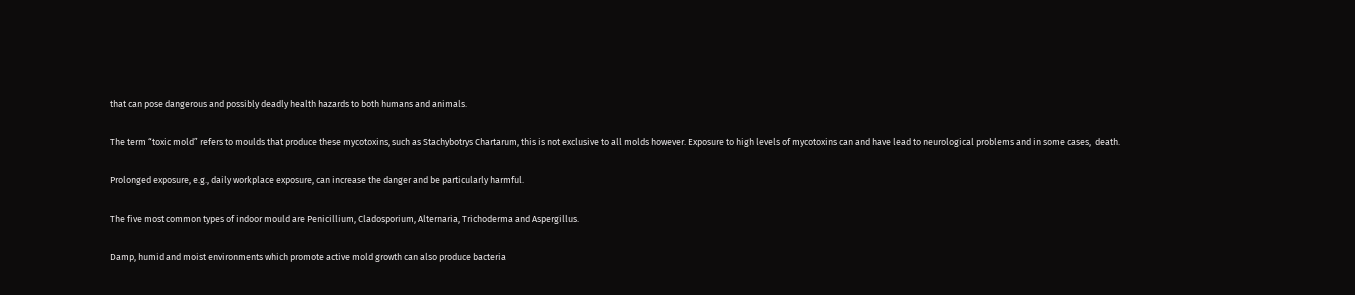that can pose dangerous and possibly deadly health hazards to both humans and animals.

The term “toxic mold” refers to moulds that produce these mycotoxins, such as Stachybotrys Chartarum, this is not exclusive to all molds however. Exposure to high levels of mycotoxins can and have lead to neurological problems and in some cases,  death.

Prolonged exposure, e.g., daily workplace exposure, can increase the danger and be particularly harmful.

The five most common types of indoor mould are Penicillium, Cladosporium, Alternaria, Trichoderma and Aspergillus.

Damp, humid and moist environments which promote active mold growth can also produce bacteria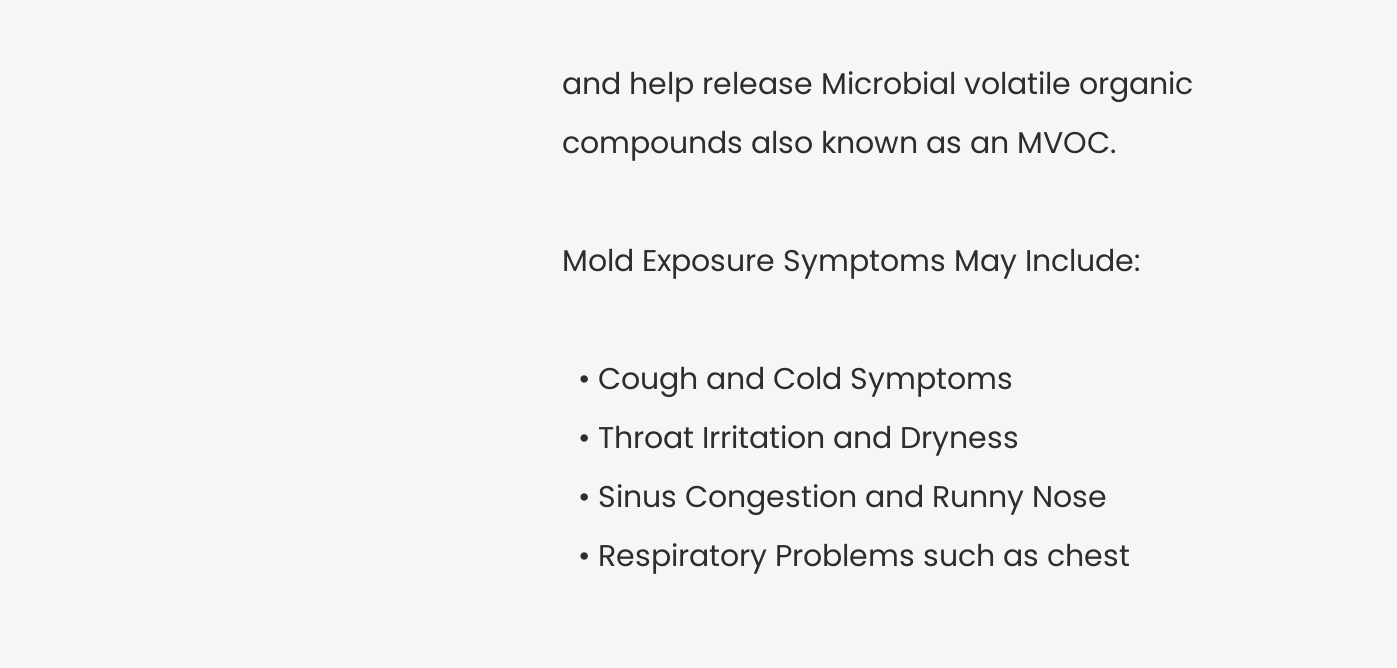and help release Microbial volatile organic compounds also known as an MVOC.

Mold Exposure Symptoms May Include:

  • Cough and Cold Symptoms
  • Throat Irritation and Dryness
  • Sinus Congestion and Runny Nose
  • Respiratory Problems such as chest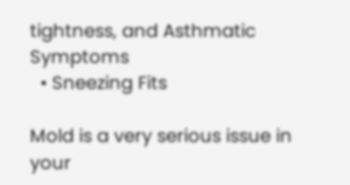tightness, and Asthmatic Symptoms
  • Sneezing Fits

Mold is a very serious issue in your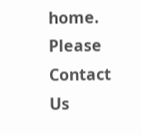home. Please Contact Us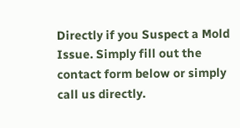Directly if you Suspect a Mold Issue. Simply fill out the contact form below or simply call us directly.